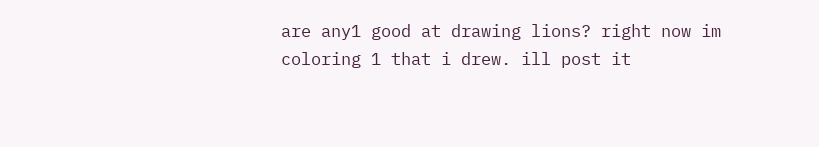are any1 good at drawing lions? right now im coloring 1 that i drew. ill post it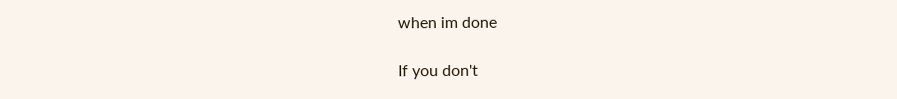when im done

If you don't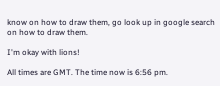know on how to draw them, go look up in google search on how to draw them.

I'm okay with lions!

All times are GMT. The time now is 6:56 pm.